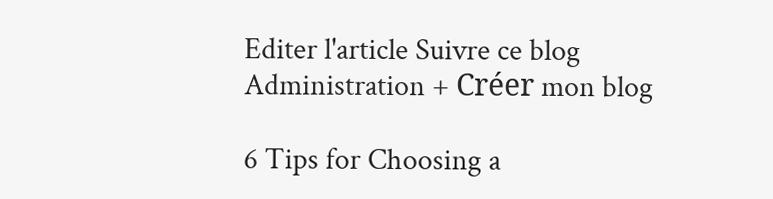Editer l'article Suivre ce blog Administration + Créer mon blog

6 Tips for Choosing a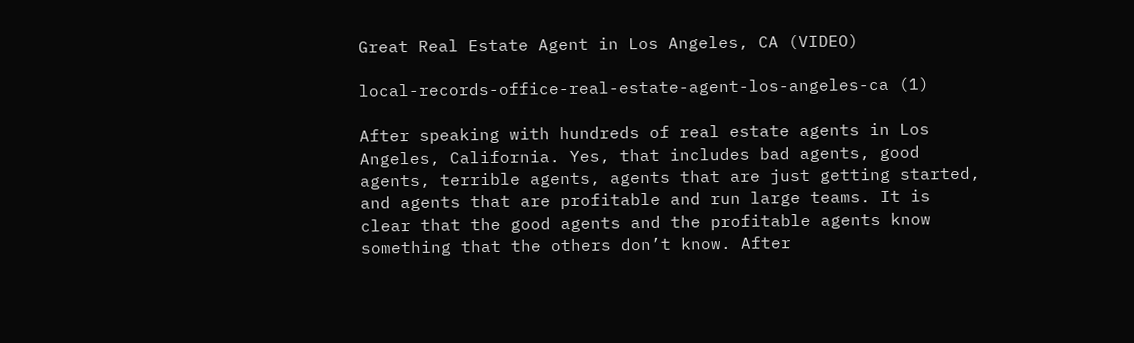Great Real Estate Agent in Los Angeles, CA (VIDEO)

local-records-office-real-estate-agent-los-angeles-ca (1)

After speaking with hundreds of real estate agents in Los Angeles, California. Yes, that includes bad agents, good agents, terrible agents, agents that are just getting started, and agents that are profitable and run large teams. It is clear that the good agents and the profitable agents know something that the others don’t know. After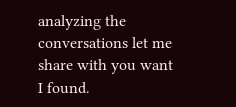analyzing the conversations let me share with you want I found.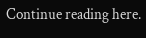Continue reading here.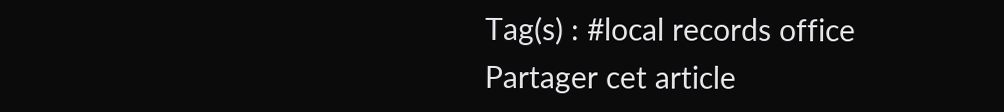Tag(s) : #local records office
Partager cet article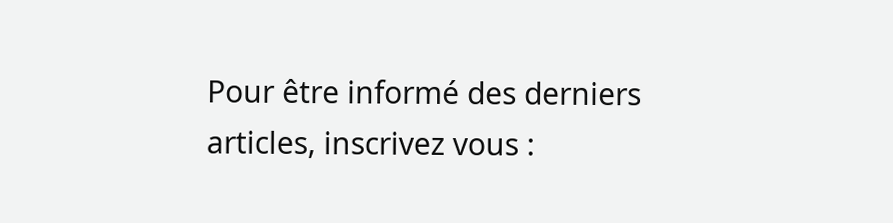Pour être informé des derniers articles, inscrivez vous :